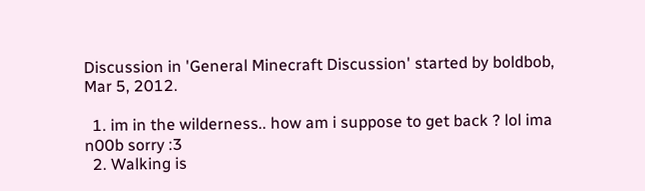Discussion in 'General Minecraft Discussion' started by boldbob, Mar 5, 2012.

  1. im in the wilderness.. how am i suppose to get back ? lol ima n00b sorry :3
  2. Walking is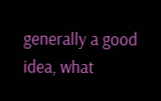generally a good idea, what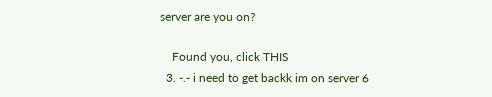server are you on?

    Found you, click THIS
  3. -.- i need to get backk im on server 6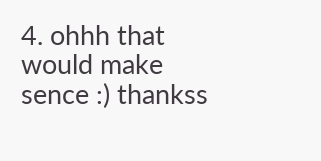4. ohhh that would make sence :) thankss